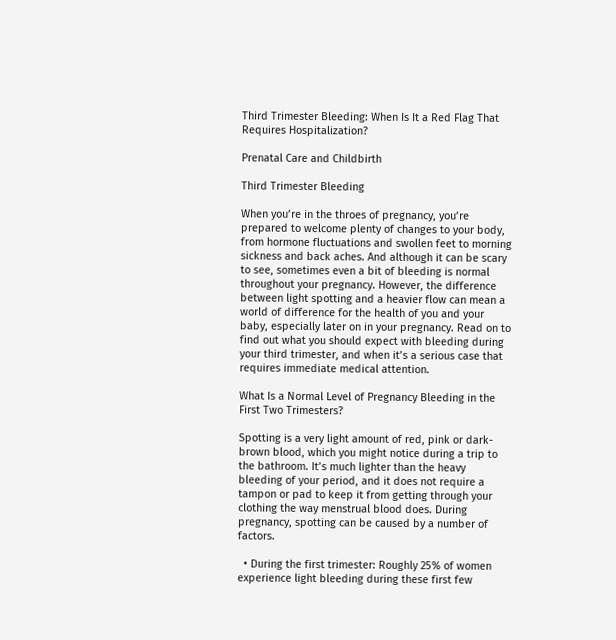Third Trimester Bleeding: When Is It a Red Flag That Requires Hospitalization?

Prenatal Care and Childbirth

Third Trimester Bleeding

When you’re in the throes of pregnancy, you’re prepared to welcome plenty of changes to your body, from hormone fluctuations and swollen feet to morning sickness and back aches. And although it can be scary to see, sometimes even a bit of bleeding is normal throughout your pregnancy. However, the difference between light spotting and a heavier flow can mean a world of difference for the health of you and your baby, especially later on in your pregnancy. Read on to find out what you should expect with bleeding during your third trimester, and when it’s a serious case that requires immediate medical attention.

What Is a Normal Level of Pregnancy Bleeding in the First Two Trimesters?

Spotting is a very light amount of red, pink or dark-brown blood, which you might notice during a trip to the bathroom. It’s much lighter than the heavy bleeding of your period, and it does not require a tampon or pad to keep it from getting through your clothing the way menstrual blood does. During pregnancy, spotting can be caused by a number of factors.

  • During the first trimester: Roughly 25% of women experience light bleeding during these first few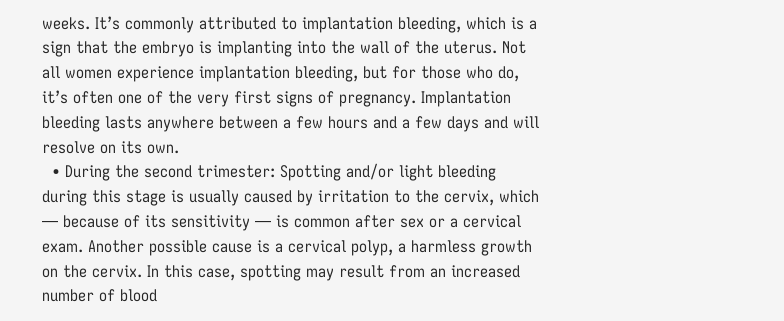weeks. It’s commonly attributed to implantation bleeding, which is a sign that the embryo is implanting into the wall of the uterus. Not all women experience implantation bleeding, but for those who do, it’s often one of the very first signs of pregnancy. Implantation bleeding lasts anywhere between a few hours and a few days and will resolve on its own.
  • During the second trimester: Spotting and/or light bleeding during this stage is usually caused by irritation to the cervix, which — because of its sensitivity — is common after sex or a cervical exam. Another possible cause is a cervical polyp, a harmless growth on the cervix. In this case, spotting may result from an increased number of blood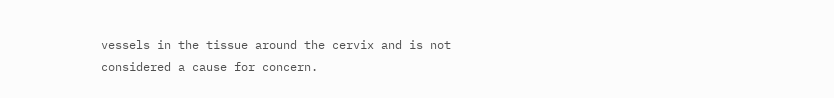vessels in the tissue around the cervix and is not considered a cause for concern.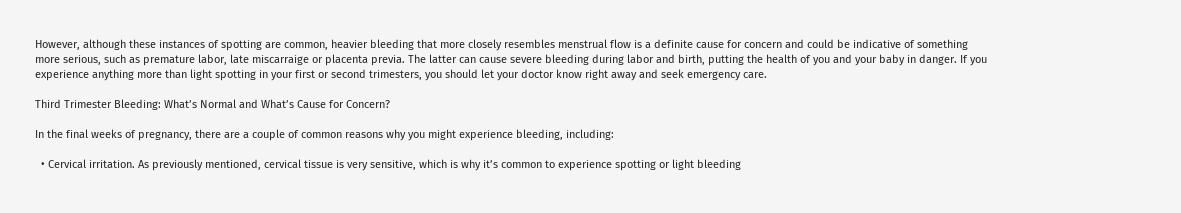However, although these instances of spotting are common, heavier bleeding that more closely resembles menstrual flow is a definite cause for concern and could be indicative of something more serious, such as premature labor, late miscarraige or placenta previa. The latter can cause severe bleeding during labor and birth, putting the health of you and your baby in danger. If you experience anything more than light spotting in your first or second trimesters, you should let your doctor know right away and seek emergency care.

Third Trimester Bleeding: What’s Normal and What’s Cause for Concern?

In the final weeks of pregnancy, there are a couple of common reasons why you might experience bleeding, including:

  • Cervical irritation. As previously mentioned, cervical tissue is very sensitive, which is why it’s common to experience spotting or light bleeding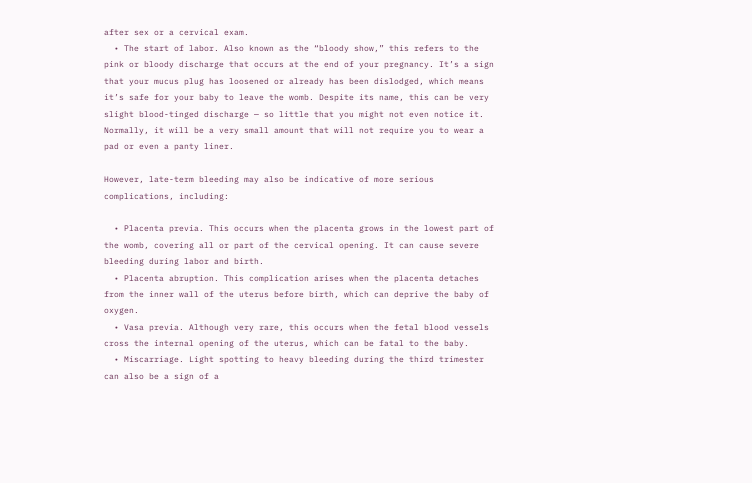after sex or a cervical exam.
  • The start of labor. Also known as the “bloody show,” this refers to the pink or bloody discharge that occurs at the end of your pregnancy. It’s a sign that your mucus plug has loosened or already has been dislodged, which means it’s safe for your baby to leave the womb. Despite its name, this can be very slight blood-tinged discharge — so little that you might not even notice it. Normally, it will be a very small amount that will not require you to wear a pad or even a panty liner.

However, late-term bleeding may also be indicative of more serious complications, including:

  • Placenta previa. This occurs when the placenta grows in the lowest part of the womb, covering all or part of the cervical opening. It can cause severe bleeding during labor and birth.
  • Placenta abruption. This complication arises when the placenta detaches from the inner wall of the uterus before birth, which can deprive the baby of oxygen.
  • Vasa previa. Although very rare, this occurs when the fetal blood vessels cross the internal opening of the uterus, which can be fatal to the baby.
  • Miscarriage. Light spotting to heavy bleeding during the third trimester can also be a sign of a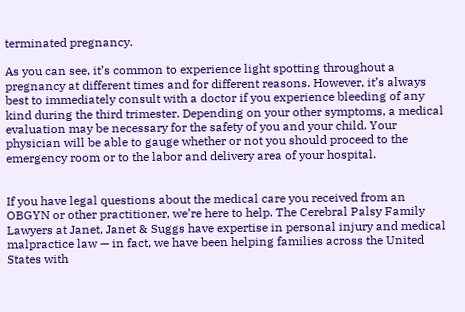terminated pregnancy.

As you can see, it’s common to experience light spotting throughout a pregnancy at different times and for different reasons. However, it’s always best to immediately consult with a doctor if you experience bleeding of any kind during the third trimester. Depending on your other symptoms, a medical evaluation may be necessary for the safety of you and your child. Your physician will be able to gauge whether or not you should proceed to the emergency room or to the labor and delivery area of your hospital.


If you have legal questions about the medical care you received from an OBGYN or other practitioner, we’re here to help. The Cerebral Palsy Family Lawyers at Janet, Janet & Suggs have expertise in personal injury and medical malpractice law — in fact, we have been helping families across the United States with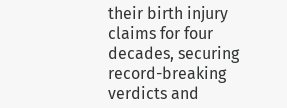their birth injury claims for four decades, securing record-breaking verdicts and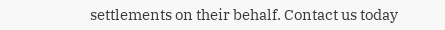settlements on their behalf. Contact us today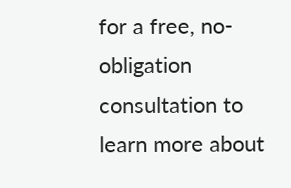for a free, no-obligation consultation to learn more about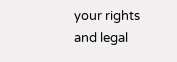your rights and legal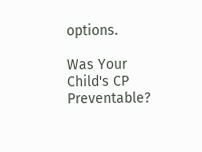options.

Was Your Child's CP Preventable?